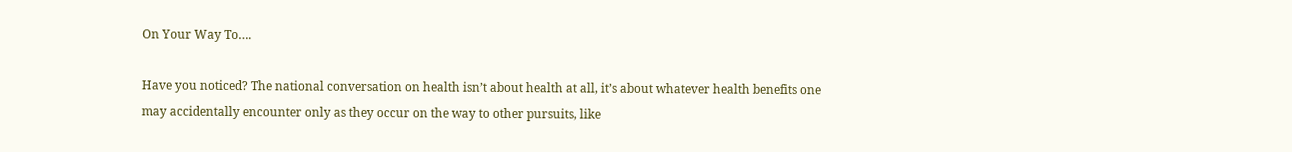On Your Way To….

Have you noticed? The national conversation on health isn’t about health at all, it’s about whatever health benefits one may accidentally encounter only as they occur on the way to other pursuits, like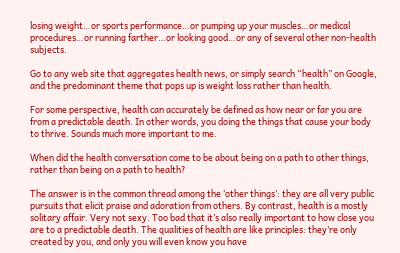losing weight…or sports performance…or pumping up your muscles…or medical procedures…or running farther…or looking good…or any of several other non-health subjects.

Go to any web site that aggregates health news, or simply search “health” on Google, and the predominant theme that pops up is weight loss rather than health.

For some perspective, health can accurately be defined as how near or far you are from a predictable death. In other words, you doing the things that cause your body to thrive. Sounds much more important to me.

When did the health conversation come to be about being on a path to other things, rather than being on a path to health?

The answer is in the common thread among the ‘other things’: they are all very public pursuits that elicit praise and adoration from others. By contrast, health is a mostly solitary affair. Very not sexy. Too bad that it’s also really important to how close you are to a predictable death. The qualities of health are like principles: they’re only created by you, and only you will even know you have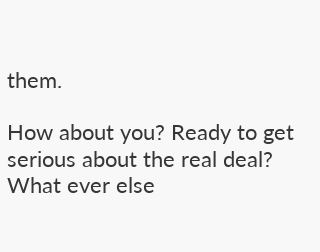them.

How about you? Ready to get serious about the real deal? What ever else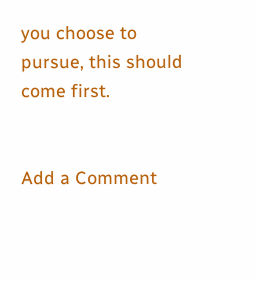you choose to pursue, this should come first.


Add a Comment